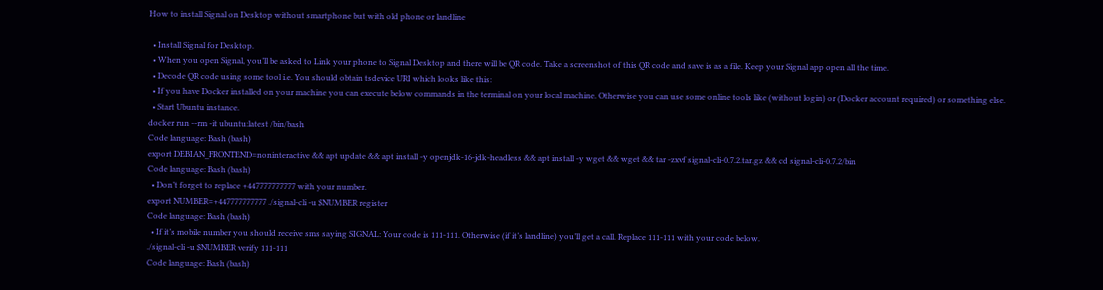How to install Signal on Desktop without smartphone but with old phone or landline

  • Install Signal for Desktop.
  • When you open Signal, you’ll be asked to Link your phone to Signal Desktop and there will be QR code. Take a screenshot of this QR code and save is as a file. Keep your Signal app open all the time.
  • Decode QR code using some tool i.e. You should obtain tsdevice URI which looks like this:
  • If you have Docker installed on your machine you can execute below commands in the terminal on your local machine. Otherwise you can use some online tools like (without login) or (Docker account required) or something else.
  • Start Ubuntu instance.
docker run --rm -it ubuntu:latest /bin/bash
Code language: Bash (bash)
export DEBIAN_FRONTEND=noninteractive && apt update && apt install -y openjdk-16-jdk-headless && apt install -y wget && wget && tar -zxvf signal-cli-0.7.2.tar.gz && cd signal-cli-0.7.2/bin
Code language: Bash (bash)
  • Don’t forget to replace +447777777777 with your number.
export NUMBER=+447777777777 ./signal-cli -u $NUMBER register
Code language: Bash (bash)
  • If it’s mobile number you should receive sms saying SIGNAL: Your code is 111-111. Otherwise (if it’s landline) you’ll get a call. Replace 111-111 with your code below.
./signal-cli -u $NUMBER verify 111-111
Code language: Bash (bash)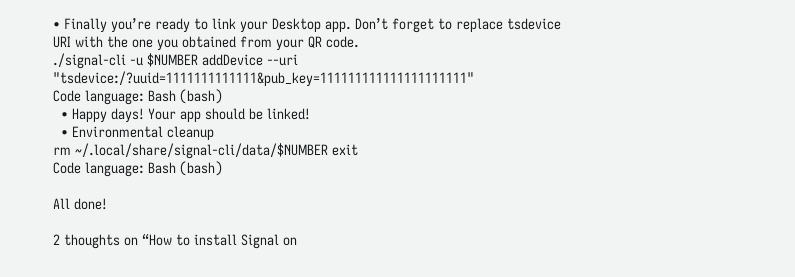• Finally you’re ready to link your Desktop app. Don’t forget to replace tsdevice URI with the one you obtained from your QR code.
./signal-cli -u $NUMBER addDevice --uri "tsdevice:/?uuid=1111111111111&pub_key=111111111111111111111"
Code language: Bash (bash)
  • Happy days! Your app should be linked!
  • Environmental cleanup
rm ~/.local/share/signal-cli/data/$NUMBER exit
Code language: Bash (bash)

All done!

2 thoughts on “How to install Signal on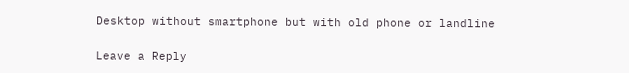Desktop without smartphone but with old phone or landline

Leave a Reply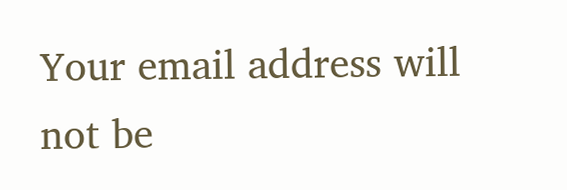Your email address will not be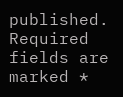published. Required fields are marked *